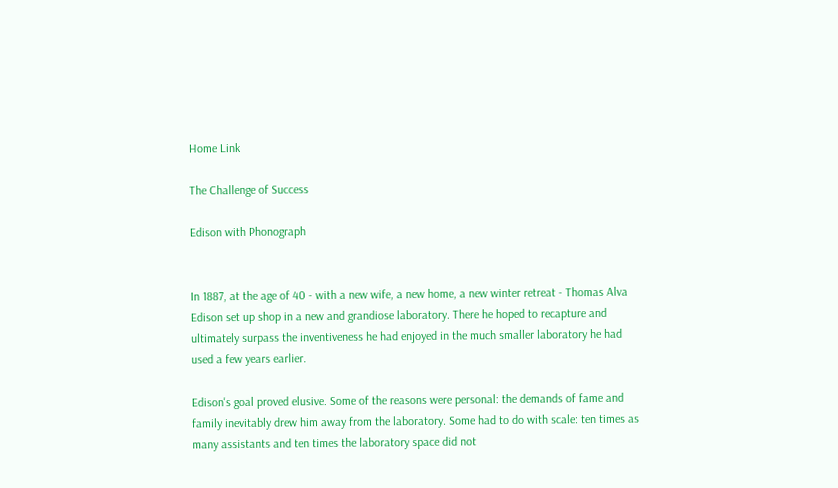Home Link

The Challenge of Success

Edison with Phonograph


In 1887, at the age of 40 - with a new wife, a new home, a new winter retreat - Thomas Alva Edison set up shop in a new and grandiose laboratory. There he hoped to recapture and ultimately surpass the inventiveness he had enjoyed in the much smaller laboratory he had used a few years earlier.

Edison's goal proved elusive. Some of the reasons were personal: the demands of fame and family inevitably drew him away from the laboratory. Some had to do with scale: ten times as many assistants and ten times the laboratory space did not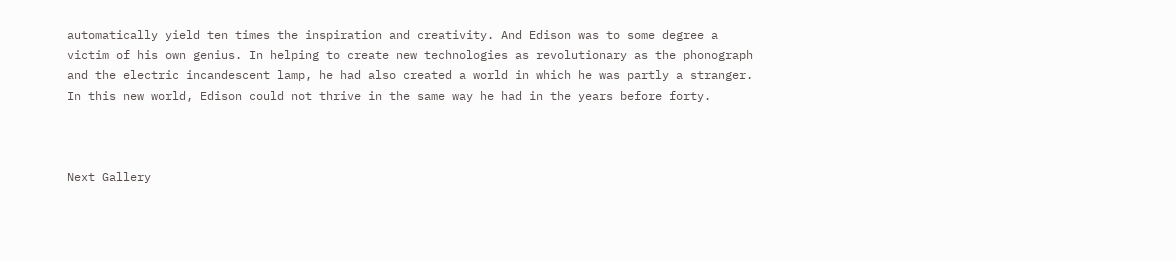automatically yield ten times the inspiration and creativity. And Edison was to some degree a victim of his own genius. In helping to create new technologies as revolutionary as the phonograph and the electric incandescent lamp, he had also created a world in which he was partly a stranger. In this new world, Edison could not thrive in the same way he had in the years before forty.



Next Gallery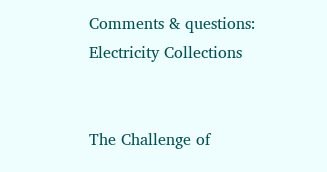Comments & questions:
Electricity Collections


The Challenge of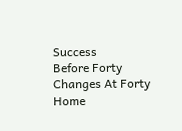Success
Before Forty
Changes At Forty
Home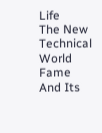Life
The New Technical World
Fame And Its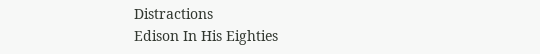Distractions
Edison In His Eighties